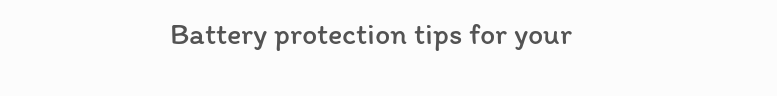Battery protection tips for your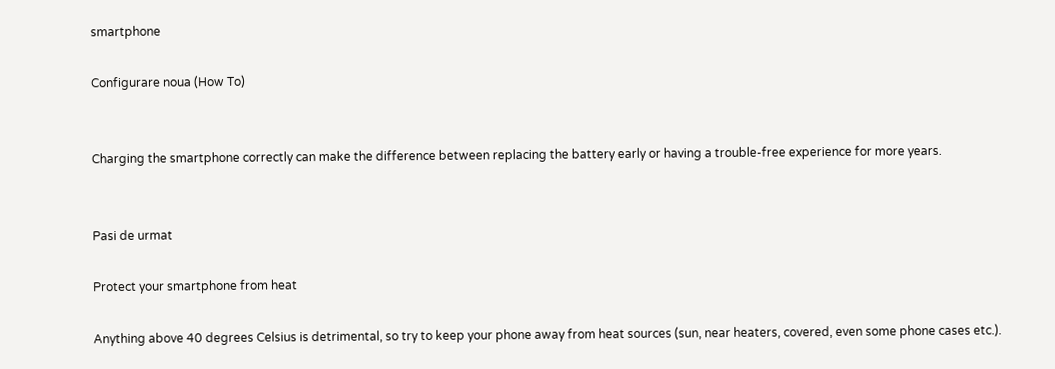smartphone

Configurare noua (How To)


Charging the smartphone correctly can make the difference between replacing the battery early or having a trouble-free experience for more years.


Pasi de urmat

Protect your smartphone from heat

Anything above 40 degrees Celsius is detrimental, so try to keep your phone away from heat sources (sun, near heaters, covered, even some phone cases etc.).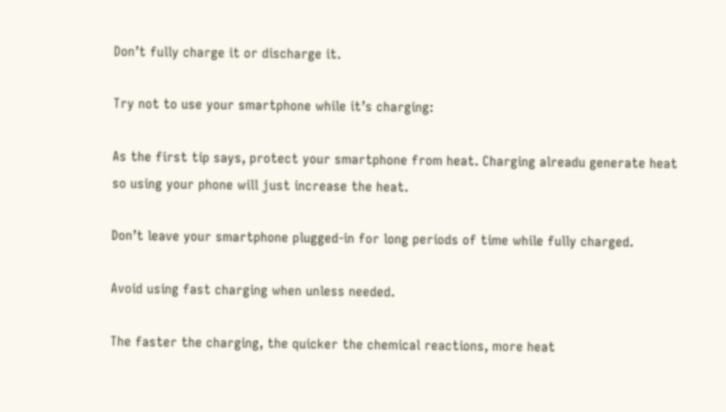Don’t fully charge it or discharge it.

Try not to use your smartphone while it’s charging:

As the first tip says, protect your smartphone from heat. Charging alreadu generate heat so using your phone will just increase the heat.

Don’t leave your smartphone plugged-in for long periods of time while fully charged.

Avoid using fast charging when unless needed.

The faster the charging, the quicker the chemical reactions, more heat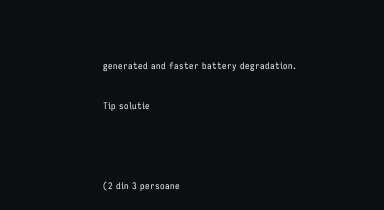generated and faster battery degradation.

Tip solutie



(2 din 3 persoane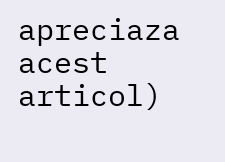apreciaza acest articol)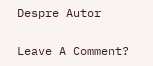Despre Autor

Leave A Comment?